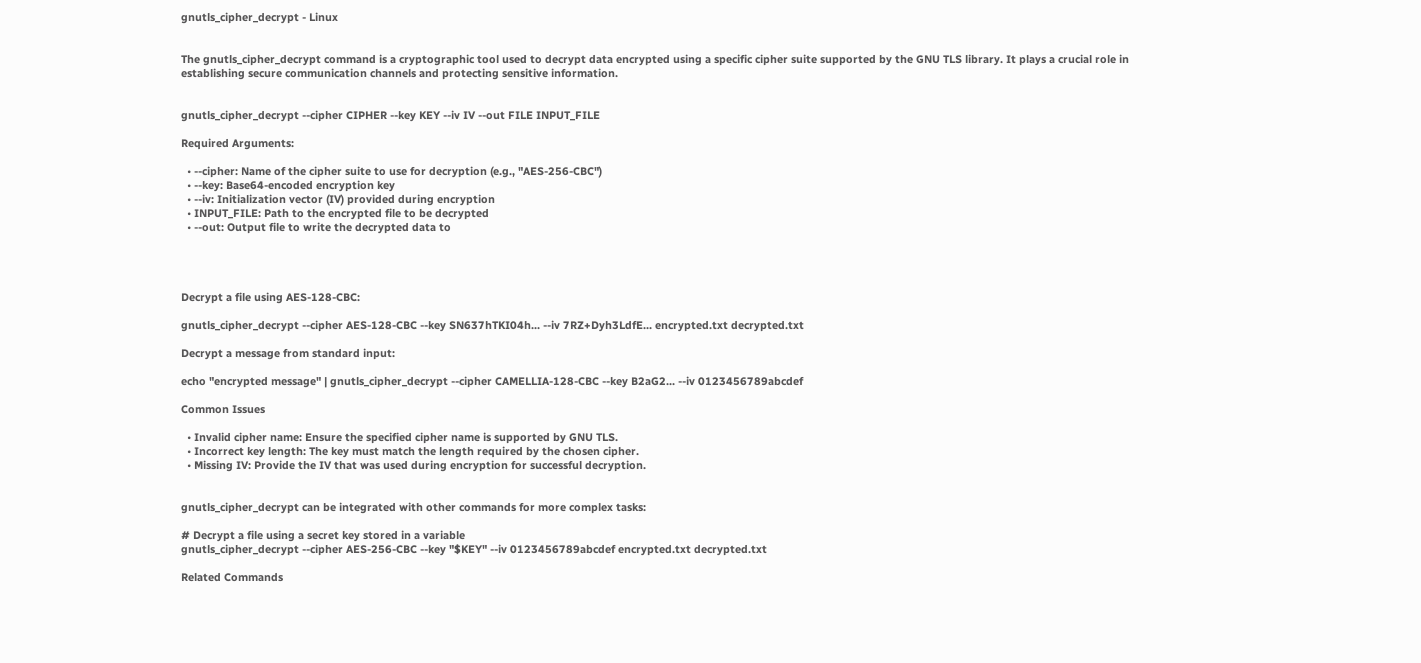gnutls_cipher_decrypt - Linux


The gnutls_cipher_decrypt command is a cryptographic tool used to decrypt data encrypted using a specific cipher suite supported by the GNU TLS library. It plays a crucial role in establishing secure communication channels and protecting sensitive information.


gnutls_cipher_decrypt --cipher CIPHER --key KEY --iv IV --out FILE INPUT_FILE

Required Arguments:

  • --cipher: Name of the cipher suite to use for decryption (e.g., "AES-256-CBC")
  • --key: Base64-encoded encryption key
  • --iv: Initialization vector (IV) provided during encryption
  • INPUT_FILE: Path to the encrypted file to be decrypted
  • --out: Output file to write the decrypted data to




Decrypt a file using AES-128-CBC:

gnutls_cipher_decrypt --cipher AES-128-CBC --key SN637hTKI04h... --iv 7RZ+Dyh3LdfE... encrypted.txt decrypted.txt

Decrypt a message from standard input:

echo "encrypted message" | gnutls_cipher_decrypt --cipher CAMELLIA-128-CBC --key B2aG2... --iv 0123456789abcdef

Common Issues

  • Invalid cipher name: Ensure the specified cipher name is supported by GNU TLS.
  • Incorrect key length: The key must match the length required by the chosen cipher.
  • Missing IV: Provide the IV that was used during encryption for successful decryption.


gnutls_cipher_decrypt can be integrated with other commands for more complex tasks:

# Decrypt a file using a secret key stored in a variable
gnutls_cipher_decrypt --cipher AES-256-CBC --key "$KEY" --iv 0123456789abcdef encrypted.txt decrypted.txt

Related Commands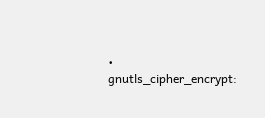• gnutls_cipher_encrypt: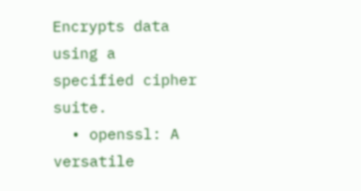Encrypts data using a specified cipher suite.
  • openssl: A versatile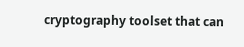cryptography toolset that can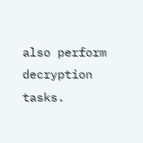also perform decryption tasks.